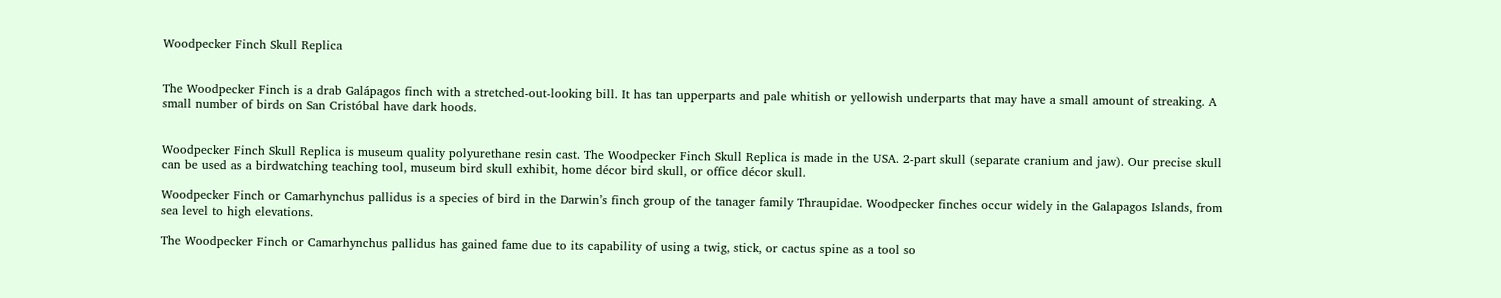Woodpecker Finch Skull Replica


The Woodpecker Finch is a drab Galápagos finch with a stretched-out-looking bill. It has tan upperparts and pale whitish or yellowish underparts that may have a small amount of streaking. A small number of birds on San Cristóbal have dark hoods.


Woodpecker Finch Skull Replica is museum quality polyurethane resin cast. The Woodpecker Finch Skull Replica is made in the USA. 2-part skull (separate cranium and jaw). Our precise skull can be used as a birdwatching teaching tool, museum bird skull exhibit, home décor bird skull, or office décor skull.

Woodpecker Finch or Camarhynchus pallidus is a species of bird in the Darwin’s finch group of the tanager family Thraupidae. Woodpecker finches occur widely in the Galapagos Islands, from sea level to high elevations.

The Woodpecker Finch or Camarhynchus pallidus has gained fame due to its capability of using a twig, stick, or cactus spine as a tool so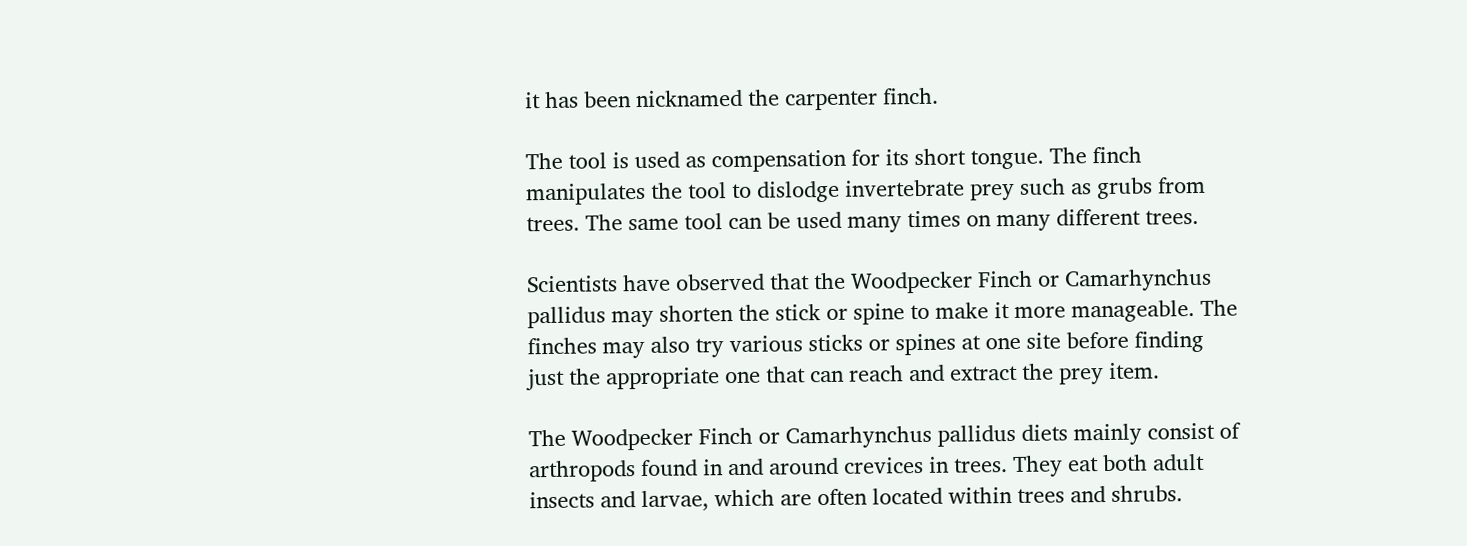it has been nicknamed the carpenter finch.

The tool is used as compensation for its short tongue. The finch manipulates the tool to dislodge invertebrate prey such as grubs from trees. The same tool can be used many times on many different trees.

Scientists have observed that the Woodpecker Finch or Camarhynchus pallidus may shorten the stick or spine to make it more manageable. The finches may also try various sticks or spines at one site before finding just the appropriate one that can reach and extract the prey item.

The Woodpecker Finch or Camarhynchus pallidus diets mainly consist of arthropods found in and around crevices in trees. They eat both adult insects and larvae, which are often located within trees and shrubs.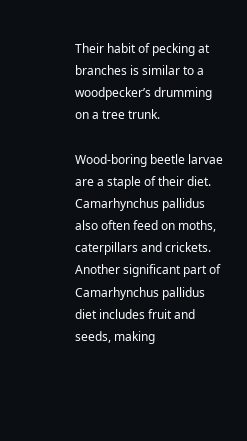Their habit of pecking at branches is similar to a woodpecker’s drumming on a tree trunk.

Wood-boring beetle larvae are a staple of their diet. Camarhynchus pallidus also often feed on moths, caterpillars and crickets. Another significant part of  Camarhynchus pallidus diet includes fruit and seeds, making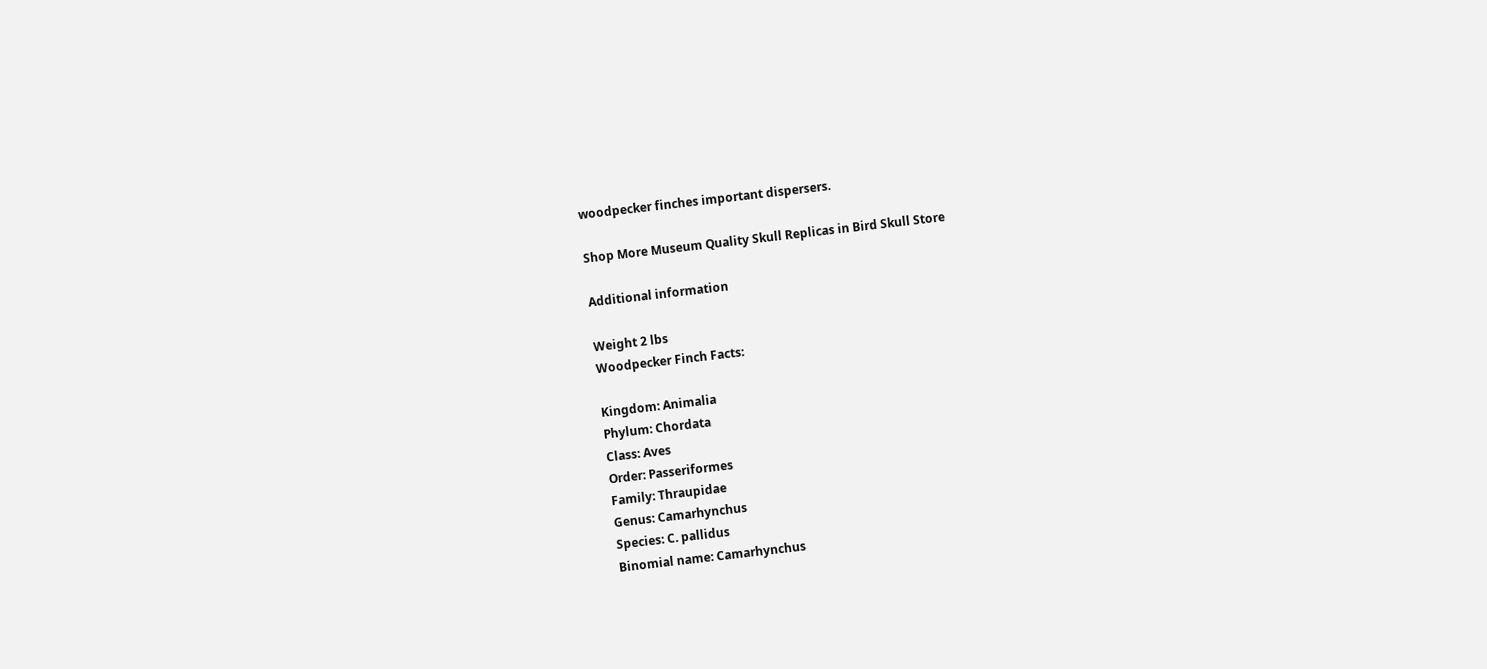woodpecker finches important dispersers.

Shop More Museum Quality Skull Replicas in Bird Skull Store

Additional information

Weight 2 lbs
Woodpecker Finch Facts:

Kingdom: Animalia
Phylum: Chordata
Class: Aves
Order: Passeriformes
Family: Thraupidae
Genus: Camarhynchus
Species: C. pallidus
Binomial name: Camarhynchus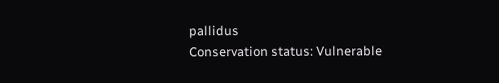pallidus
Conservation status: Vulnerable